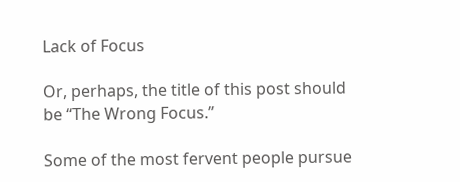Lack of Focus

Or, perhaps, the title of this post should be “The Wrong Focus.”

Some of the most fervent people pursue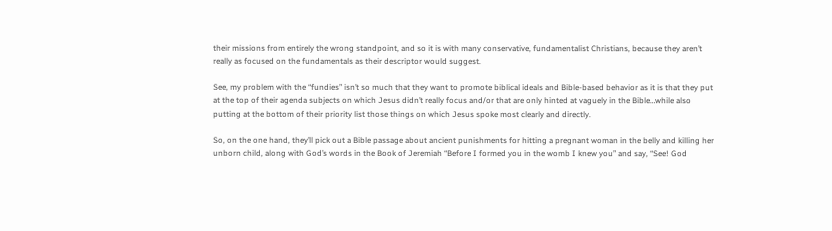their missions from entirely the wrong standpoint, and so it is with many conservative, fundamentalist Christians, because they aren’t really as focused on the fundamentals as their descriptor would suggest.

See, my problem with the “fundies” isn’t so much that they want to promote biblical ideals and Bible-based behavior as it is that they put at the top of their agenda subjects on which Jesus didn’t really focus and/or that are only hinted at vaguely in the Bible…while also putting at the bottom of their priority list those things on which Jesus spoke most clearly and directly.

So, on the one hand, they’ll pick out a Bible passage about ancient punishments for hitting a pregnant woman in the belly and killing her unborn child, along with God’s words in the Book of Jeremiah “Before I formed you in the womb I knew you” and say, “See! God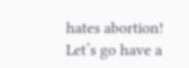hates abortion! Let’s go have a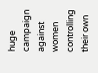huge campaign against women controlling their own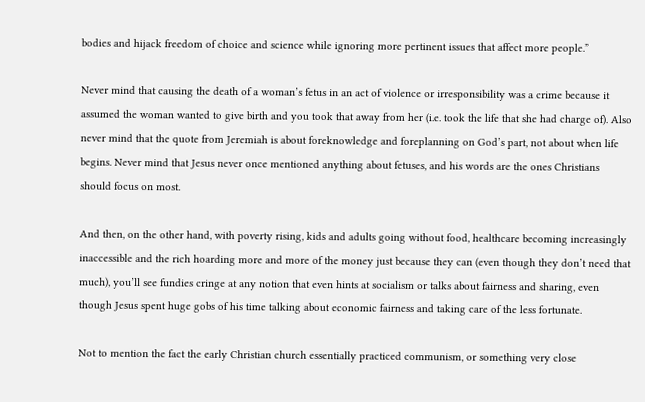bodies and hijack freedom of choice and science while ignoring more pertinent issues that affect more people.”

Never mind that causing the death of a woman’s fetus in an act of violence or irresponsibility was a crime because it assumed the woman wanted to give birth and you took that away from her (i.e. took the life that she had charge of). Also never mind that the quote from Jeremiah is about foreknowledge and foreplanning on God’s part, not about when life begins. Never mind that Jesus never once mentioned anything about fetuses, and his words are the ones Christians should focus on most.

And then, on the other hand, with poverty rising, kids and adults going without food, healthcare becoming increasingly inaccessible and the rich hoarding more and more of the money just because they can (even though they don’t need that much), you’ll see fundies cringe at any notion that even hints at socialism or talks about fairness and sharing, even though Jesus spent huge gobs of his time talking about economic fairness and taking care of the less fortunate.

Not to mention the fact the early Christian church essentially practiced communism, or something very close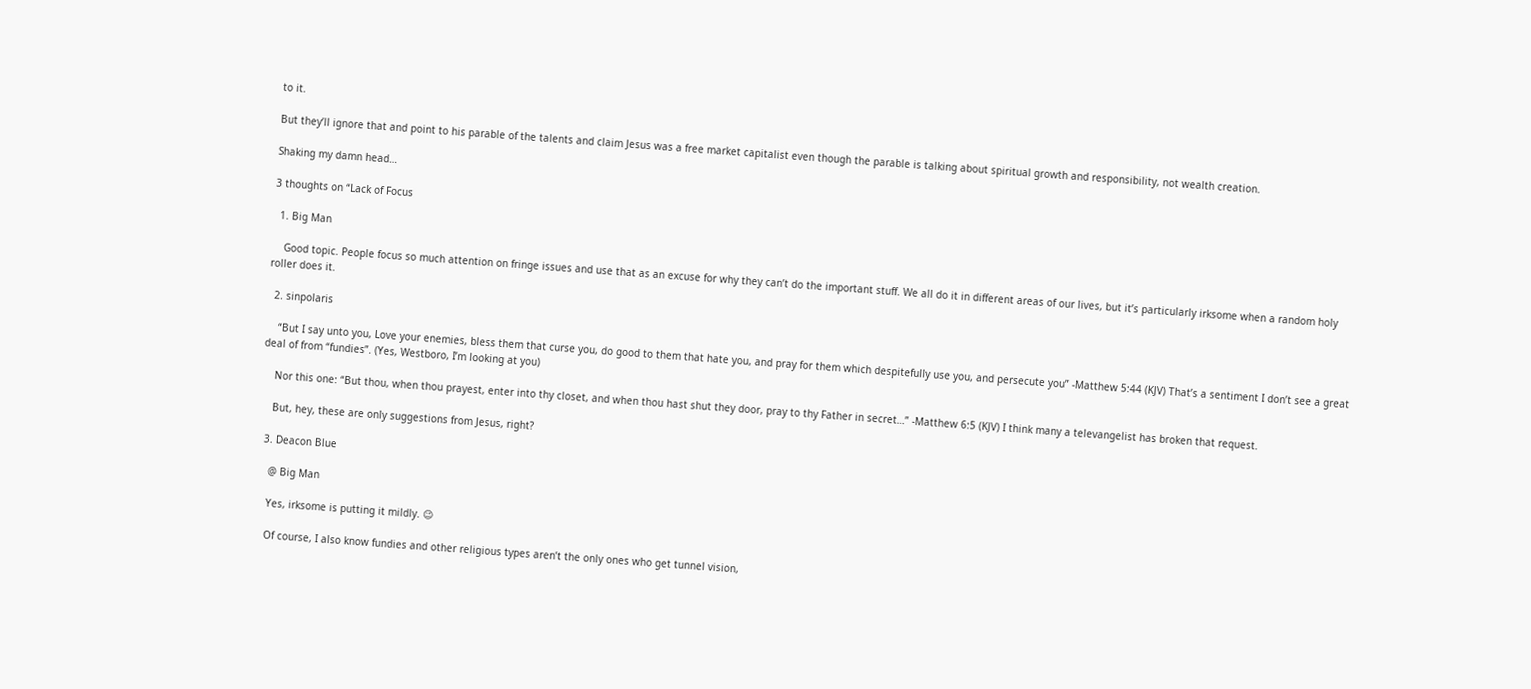to it.

But they’ll ignore that and point to his parable of the talents and claim Jesus was a free market capitalist even though the parable is talking about spiritual growth and responsibility, not wealth creation.

Shaking my damn head…

3 thoughts on “Lack of Focus

  1. Big Man

    Good topic. People focus so much attention on fringe issues and use that as an excuse for why they can’t do the important stuff. We all do it in different areas of our lives, but it’s particularly irksome when a random holy roller does it.

  2. sinpolaris

    “But I say unto you, Love your enemies, bless them that curse you, do good to them that hate you, and pray for them which despitefully use you, and persecute you” -Matthew 5:44 (KJV) That’s a sentiment I don’t see a great deal of from “fundies”. (Yes, Westboro, I’m looking at you)

    Nor this one: “But thou, when thou prayest, enter into thy closet, and when thou hast shut they door, pray to thy Father in secret…” -Matthew 6:5 (KJV) I think many a televangelist has broken that request.

    But, hey, these are only suggestions from Jesus, right?

  3. Deacon Blue

    @ Big Man

    Yes, irksome is putting it mildly. 😉

    Of course, I also know fundies and other religious types aren’t the only ones who get tunnel vision,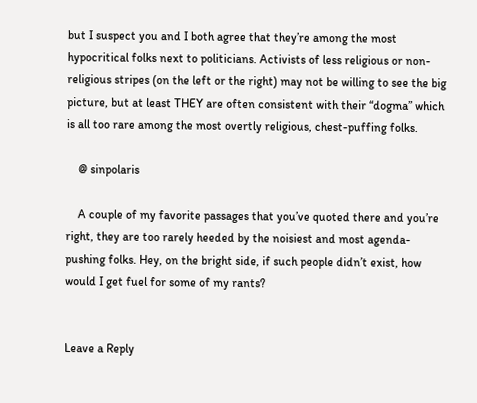but I suspect you and I both agree that they’re among the most hypocritical folks next to politicians. Activists of less religious or non-religious stripes (on the left or the right) may not be willing to see the big picture, but at least THEY are often consistent with their “dogma” which is all too rare among the most overtly religious, chest-puffing folks.

    @ sinpolaris

    A couple of my favorite passages that you’ve quoted there and you’re right, they are too rarely heeded by the noisiest and most agenda-pushing folks. Hey, on the bright side, if such people didn’t exist, how would I get fuel for some of my rants?


Leave a Reply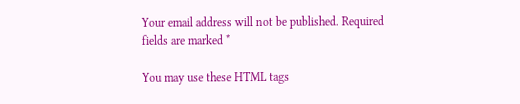Your email address will not be published. Required fields are marked *

You may use these HTML tags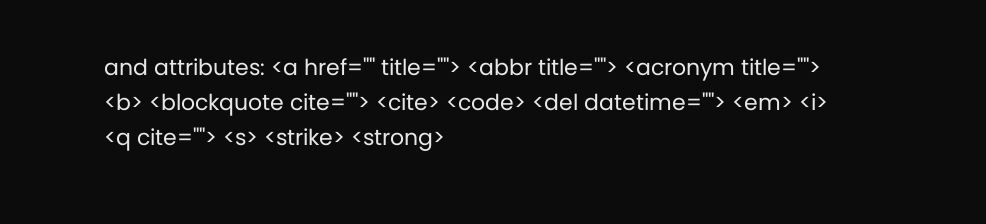and attributes: <a href="" title=""> <abbr title=""> <acronym title=""> <b> <blockquote cite=""> <cite> <code> <del datetime=""> <em> <i> <q cite=""> <s> <strike> <strong>